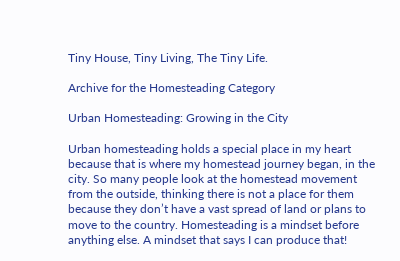Tiny House, Tiny Living, The Tiny Life.

Archive for the Homesteading Category

Urban Homesteading: Growing in the City

Urban homesteading holds a special place in my heart because that is where my homestead journey began, in the city. So many people look at the homestead movement from the outside, thinking there is not a place for them because they don’t have a vast spread of land or plans to move to the country. Homesteading is a mindset before anything else. A mindset that says I can produce that!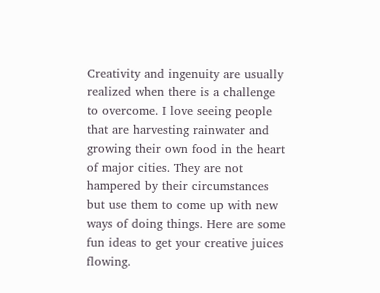Creativity and ingenuity are usually realized when there is a challenge to overcome. I love seeing people that are harvesting rainwater and growing their own food in the heart of major cities. They are not hampered by their circumstances but use them to come up with new ways of doing things. Here are some fun ideas to get your creative juices flowing.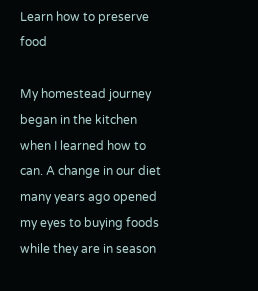Learn how to preserve food

My homestead journey began in the kitchen when I learned how to can. A change in our diet many years ago opened my eyes to buying foods while they are in season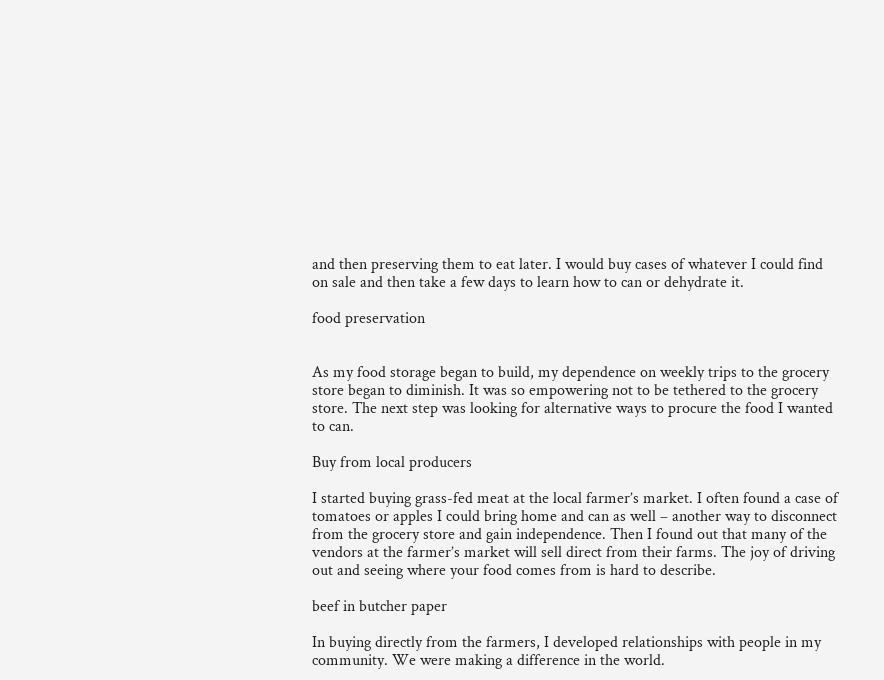and then preserving them to eat later. I would buy cases of whatever I could find on sale and then take a few days to learn how to can or dehydrate it.

food preservation


As my food storage began to build, my dependence on weekly trips to the grocery store began to diminish. It was so empowering not to be tethered to the grocery store. The next step was looking for alternative ways to procure the food I wanted to can.

Buy from local producers

I started buying grass-fed meat at the local farmer’s market. I often found a case of tomatoes or apples I could bring home and can as well – another way to disconnect from the grocery store and gain independence. Then I found out that many of the vendors at the farmer’s market will sell direct from their farms. The joy of driving out and seeing where your food comes from is hard to describe.

beef in butcher paper

In buying directly from the farmers, I developed relationships with people in my community. We were making a difference in the world.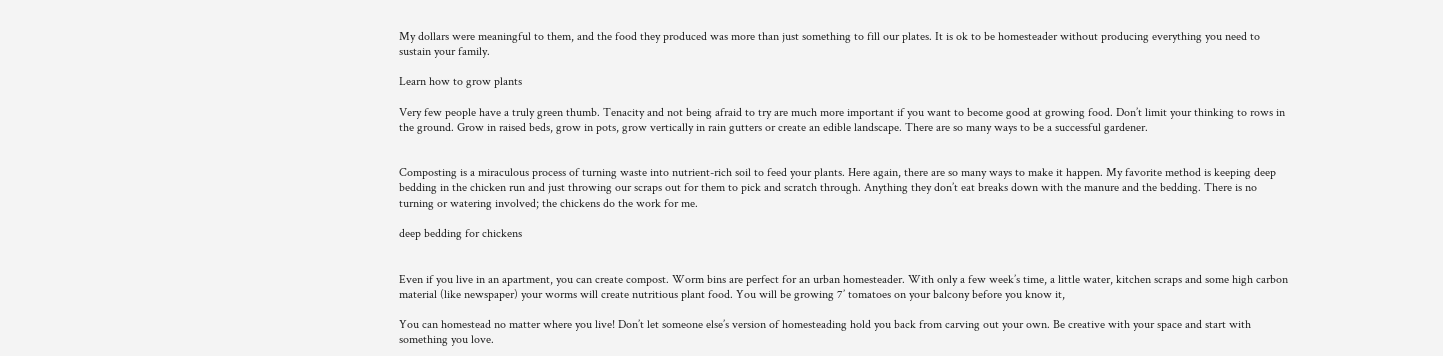My dollars were meaningful to them, and the food they produced was more than just something to fill our plates. It is ok to be homesteader without producing everything you need to sustain your family.

Learn how to grow plants

Very few people have a truly green thumb. Tenacity and not being afraid to try are much more important if you want to become good at growing food. Don’t limit your thinking to rows in the ground. Grow in raised beds, grow in pots, grow vertically in rain gutters or create an edible landscape. There are so many ways to be a successful gardener.


Composting is a miraculous process of turning waste into nutrient-rich soil to feed your plants. Here again, there are so many ways to make it happen. My favorite method is keeping deep bedding in the chicken run and just throwing our scraps out for them to pick and scratch through. Anything they don’t eat breaks down with the manure and the bedding. There is no turning or watering involved; the chickens do the work for me.

deep bedding for chickens


Even if you live in an apartment, you can create compost. Worm bins are perfect for an urban homesteader. With only a few week’s time, a little water, kitchen scraps and some high carbon material (like newspaper) your worms will create nutritious plant food. You will be growing 7’ tomatoes on your balcony before you know it,

You can homestead no matter where you live! Don’t let someone else’s version of homesteading hold you back from carving out your own. Be creative with your space and start with something you love.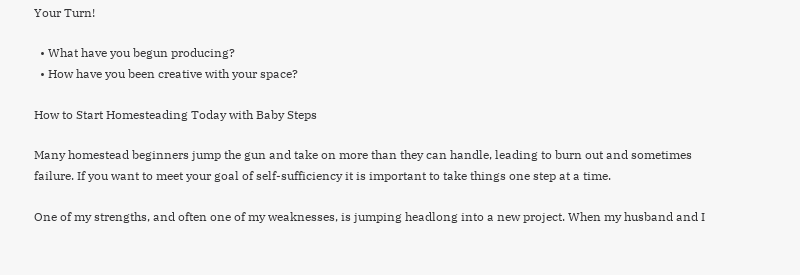Your Turn!

  • What have you begun producing?
  • How have you been creative with your space?

How to Start Homesteading Today with Baby Steps

Many homestead beginners jump the gun and take on more than they can handle, leading to burn out and sometimes failure. If you want to meet your goal of self-sufficiency it is important to take things one step at a time.

One of my strengths, and often one of my weaknesses, is jumping headlong into a new project. When my husband and I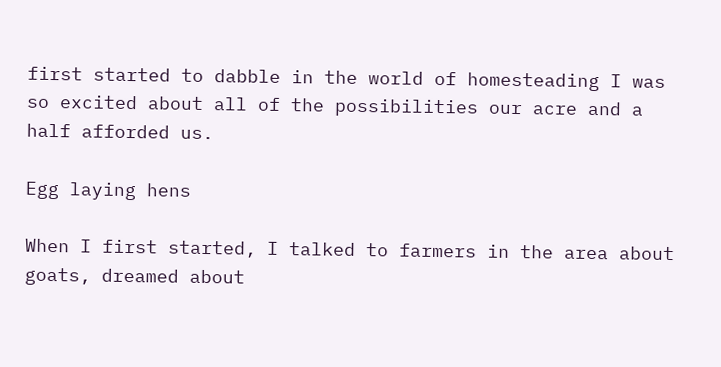first started to dabble in the world of homesteading I was so excited about all of the possibilities our acre and a half afforded us.

Egg laying hens

When I first started, I talked to farmers in the area about goats, dreamed about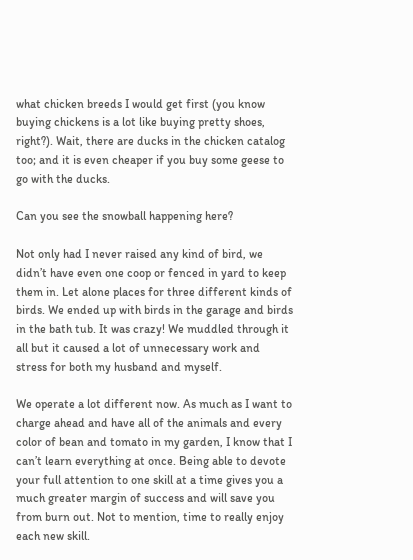what chicken breeds I would get first (you know buying chickens is a lot like buying pretty shoes, right?). Wait, there are ducks in the chicken catalog too; and it is even cheaper if you buy some geese to go with the ducks.

Can you see the snowball happening here?

Not only had I never raised any kind of bird, we didn’t have even one coop or fenced in yard to keep them in. Let alone places for three different kinds of birds. We ended up with birds in the garage and birds in the bath tub. It was crazy! We muddled through it all but it caused a lot of unnecessary work and stress for both my husband and myself.

We operate a lot different now. As much as I want to charge ahead and have all of the animals and every color of bean and tomato in my garden, I know that I can’t learn everything at once. Being able to devote your full attention to one skill at a time gives you a much greater margin of success and will save you from burn out. Not to mention, time to really enjoy each new skill.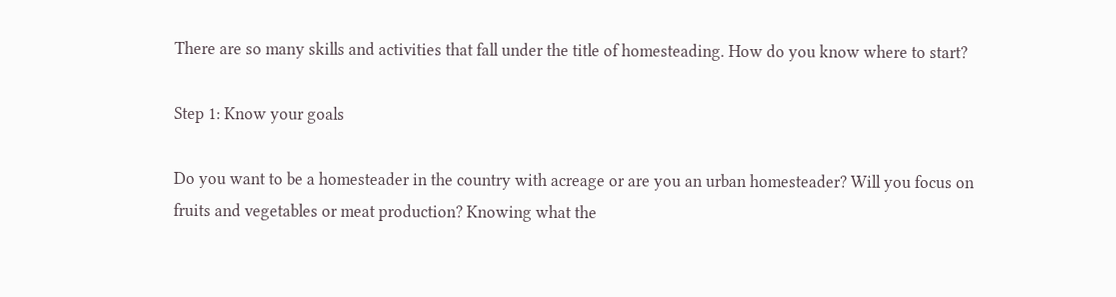There are so many skills and activities that fall under the title of homesteading. How do you know where to start?

Step 1: Know your goals

Do you want to be a homesteader in the country with acreage or are you an urban homesteader? Will you focus on fruits and vegetables or meat production? Knowing what the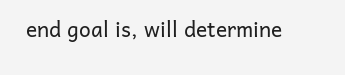end goal is, will determine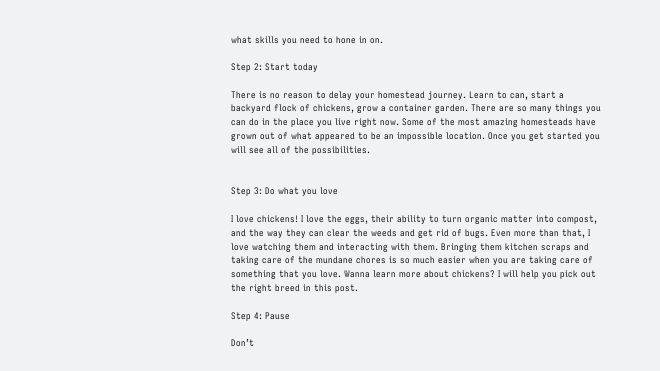what skills you need to hone in on.

Step 2: Start today

There is no reason to delay your homestead journey. Learn to can, start a backyard flock of chickens, grow a container garden. There are so many things you can do in the place you live right now. Some of the most amazing homesteads have grown out of what appeared to be an impossible location. Once you get started you will see all of the possibilities.


Step 3: Do what you love

I love chickens! I love the eggs, their ability to turn organic matter into compost, and the way they can clear the weeds and get rid of bugs. Even more than that, I love watching them and interacting with them. Bringing them kitchen scraps and taking care of the mundane chores is so much easier when you are taking care of something that you love. Wanna learn more about chickens? I will help you pick out the right breed in this post.

Step 4: Pause

Don’t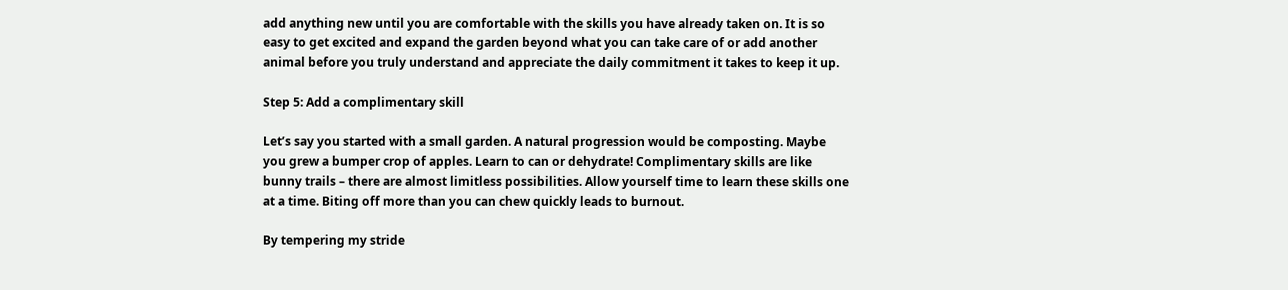add anything new until you are comfortable with the skills you have already taken on. It is so easy to get excited and expand the garden beyond what you can take care of or add another animal before you truly understand and appreciate the daily commitment it takes to keep it up.

Step 5: Add a complimentary skill

Let’s say you started with a small garden. A natural progression would be composting. Maybe you grew a bumper crop of apples. Learn to can or dehydrate! Complimentary skills are like bunny trails – there are almost limitless possibilities. Allow yourself time to learn these skills one at a time. Biting off more than you can chew quickly leads to burnout.

By tempering my stride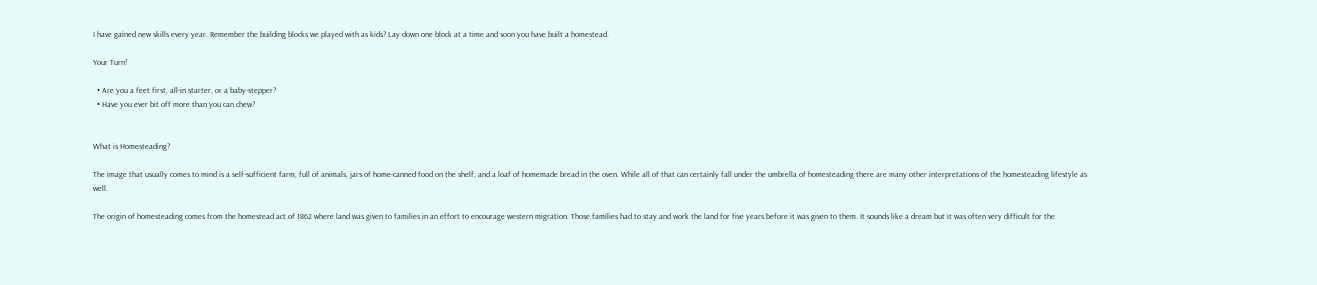I have gained new skills every year. Remember the building blocks we played with as kids? Lay down one block at a time and soon you have built a homestead.

Your Turn!

  • Are you a feet first, all-in starter, or a baby-stepper?
  • Have you ever bit off more than you can chew?


What is Homesteading?

The image that usually comes to mind is a self-sufficient farm, full of animals, jars of home-canned food on the shelf, and a loaf of homemade bread in the oven. While all of that can certainly fall under the umbrella of homesteading there are many other interpretations of the homesteading lifestyle as well.

The origin of homesteading comes from the homestead act of 1862 where land was given to families in an effort to encourage western migration. Those families had to stay and work the land for five years before it was given to them. It sounds like a dream but it was often very difficult for the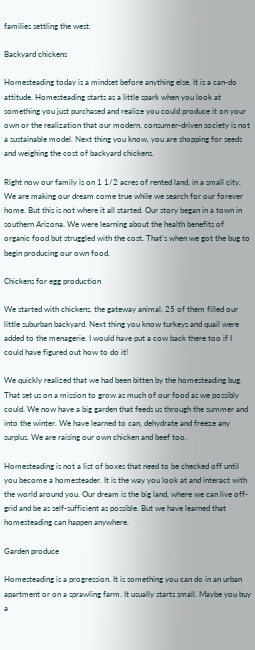families settling the west.

Backyard chickens

Homesteading today is a mindset before anything else. It is a can-do attitude. Homesteading starts as a little spark when you look at something you just purchased and realize you could produce it on your own or the realization that our modern, consumer-driven society is not a sustainable model. Next thing you know, you are shopping for seeds and weighing the cost of backyard chickens.

Right now our family is on 1 1/2 acres of rented land, in a small city. We are making our dream come true while we search for our forever home. But this is not where it all started. Our story began in a town in southern Arizona. We were learning about the health benefits of organic food but struggled with the cost. That’s when we got the bug to begin producing our own food.

Chickens for egg production

We started with chickens, the gateway animal, 25 of them filled our little suburban backyard. Next thing you know turkeys and quail were added to the menagerie. I would have put a cow back there too if I could have figured out how to do it!

We quickly realized that we had been bitten by the homesteading bug. That set us on a mission to grow as much of our food as we possibly could. We now have a big garden that feeds us through the summer and into the winter. We have learned to can, dehydrate and freeze any surplus. We are raising our own chicken and beef too.

Homesteading is not a list of boxes that need to be checked off until you become a homesteader. It is the way you look at and interact with the world around you. Our dream is the big land, where we can live off-grid and be as self-sufficient as possible. But we have learned that homesteading can happen anywhere.

Garden produce

Homesteading is a progression. It is something you can do in an urban apartment or on a sprawling farm. It usually starts small. Maybe you buy a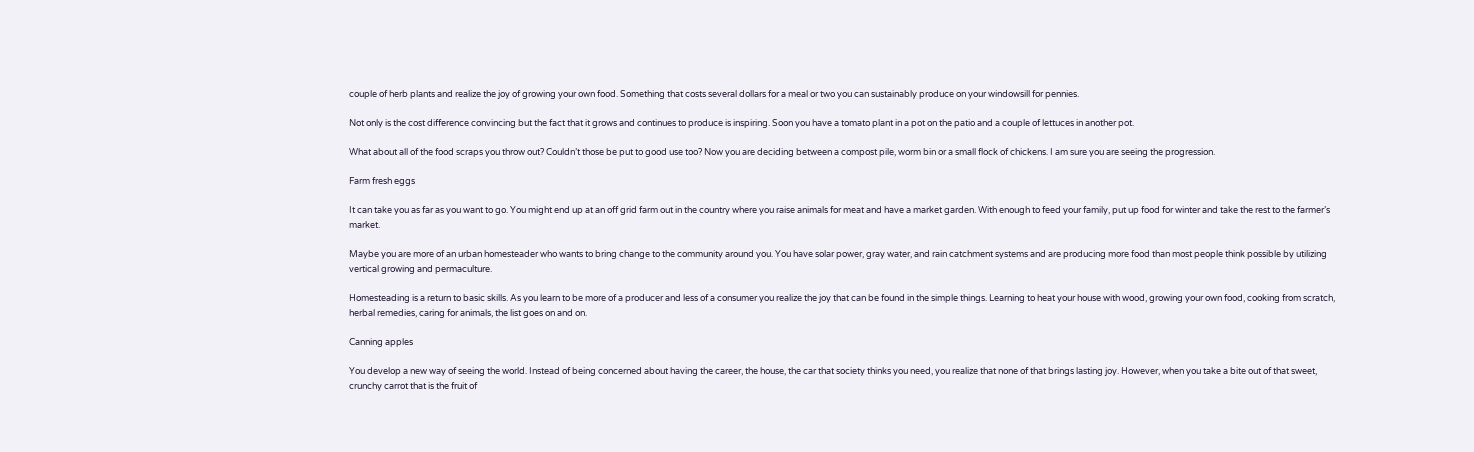couple of herb plants and realize the joy of growing your own food. Something that costs several dollars for a meal or two you can sustainably produce on your windowsill for pennies.

Not only is the cost difference convincing but the fact that it grows and continues to produce is inspiring. Soon you have a tomato plant in a pot on the patio and a couple of lettuces in another pot.

What about all of the food scraps you throw out? Couldn’t those be put to good use too? Now you are deciding between a compost pile, worm bin or a small flock of chickens. I am sure you are seeing the progression.

Farm fresh eggs

It can take you as far as you want to go. You might end up at an off grid farm out in the country where you raise animals for meat and have a market garden. With enough to feed your family, put up food for winter and take the rest to the farmer’s market.

Maybe you are more of an urban homesteader who wants to bring change to the community around you. You have solar power, gray water, and rain catchment systems and are producing more food than most people think possible by utilizing vertical growing and permaculture.

Homesteading is a return to basic skills. As you learn to be more of a producer and less of a consumer you realize the joy that can be found in the simple things. Learning to heat your house with wood, growing your own food, cooking from scratch, herbal remedies, caring for animals, the list goes on and on.

Canning apples

You develop a new way of seeing the world. Instead of being concerned about having the career, the house, the car that society thinks you need, you realize that none of that brings lasting joy. However, when you take a bite out of that sweet, crunchy carrot that is the fruit of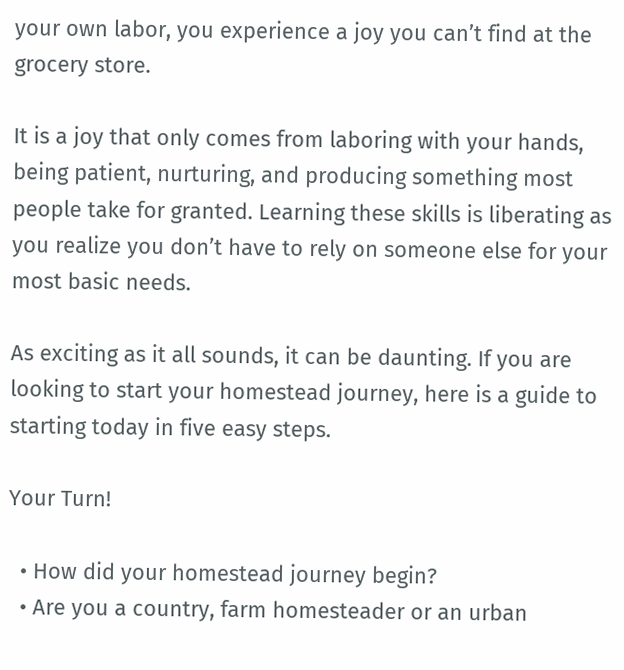your own labor, you experience a joy you can’t find at the grocery store.

It is a joy that only comes from laboring with your hands, being patient, nurturing, and producing something most people take for granted. Learning these skills is liberating as you realize you don’t have to rely on someone else for your most basic needs.

As exciting as it all sounds, it can be daunting. If you are looking to start your homestead journey, here is a guide to starting today in five easy steps.

Your Turn!

  • How did your homestead journey begin?
  • Are you a country, farm homesteader or an urban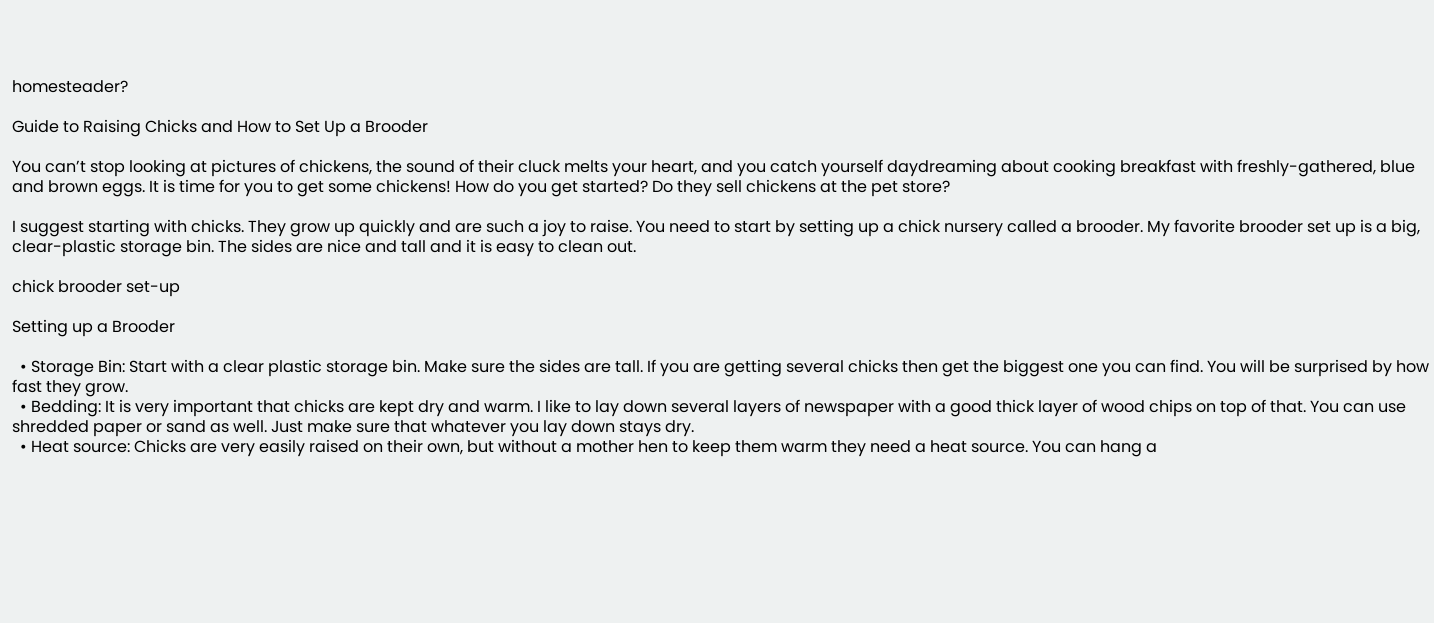homesteader?

Guide to Raising Chicks and How to Set Up a Brooder

You can’t stop looking at pictures of chickens, the sound of their cluck melts your heart, and you catch yourself daydreaming about cooking breakfast with freshly-gathered, blue and brown eggs. It is time for you to get some chickens! How do you get started? Do they sell chickens at the pet store?

I suggest starting with chicks. They grow up quickly and are such a joy to raise. You need to start by setting up a chick nursery called a brooder. My favorite brooder set up is a big, clear-plastic storage bin. The sides are nice and tall and it is easy to clean out.

chick brooder set-up

Setting up a Brooder

  • Storage Bin: Start with a clear plastic storage bin. Make sure the sides are tall. If you are getting several chicks then get the biggest one you can find. You will be surprised by how fast they grow.
  • Bedding: It is very important that chicks are kept dry and warm. I like to lay down several layers of newspaper with a good thick layer of wood chips on top of that. You can use shredded paper or sand as well. Just make sure that whatever you lay down stays dry.
  • Heat source: Chicks are very easily raised on their own, but without a mother hen to keep them warm they need a heat source. You can hang a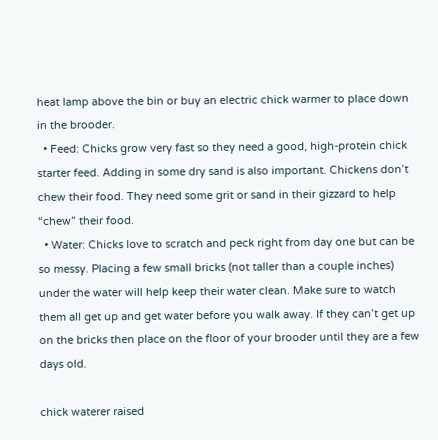heat lamp above the bin or buy an electric chick warmer to place down in the brooder.
  • Feed: Chicks grow very fast so they need a good, high-protein chick starter feed. Adding in some dry sand is also important. Chickens don’t chew their food. They need some grit or sand in their gizzard to help “chew” their food.
  • Water: Chicks love to scratch and peck right from day one but can be so messy. Placing a few small bricks (not taller than a couple inches) under the water will help keep their water clean. Make sure to watch them all get up and get water before you walk away. If they can’t get up on the bricks then place on the floor of your brooder until they are a few days old.

chick waterer raised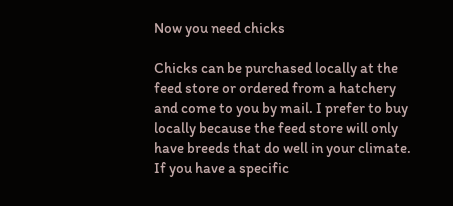Now you need chicks

Chicks can be purchased locally at the feed store or ordered from a hatchery and come to you by mail. I prefer to buy locally because the feed store will only have breeds that do well in your climate. If you have a specific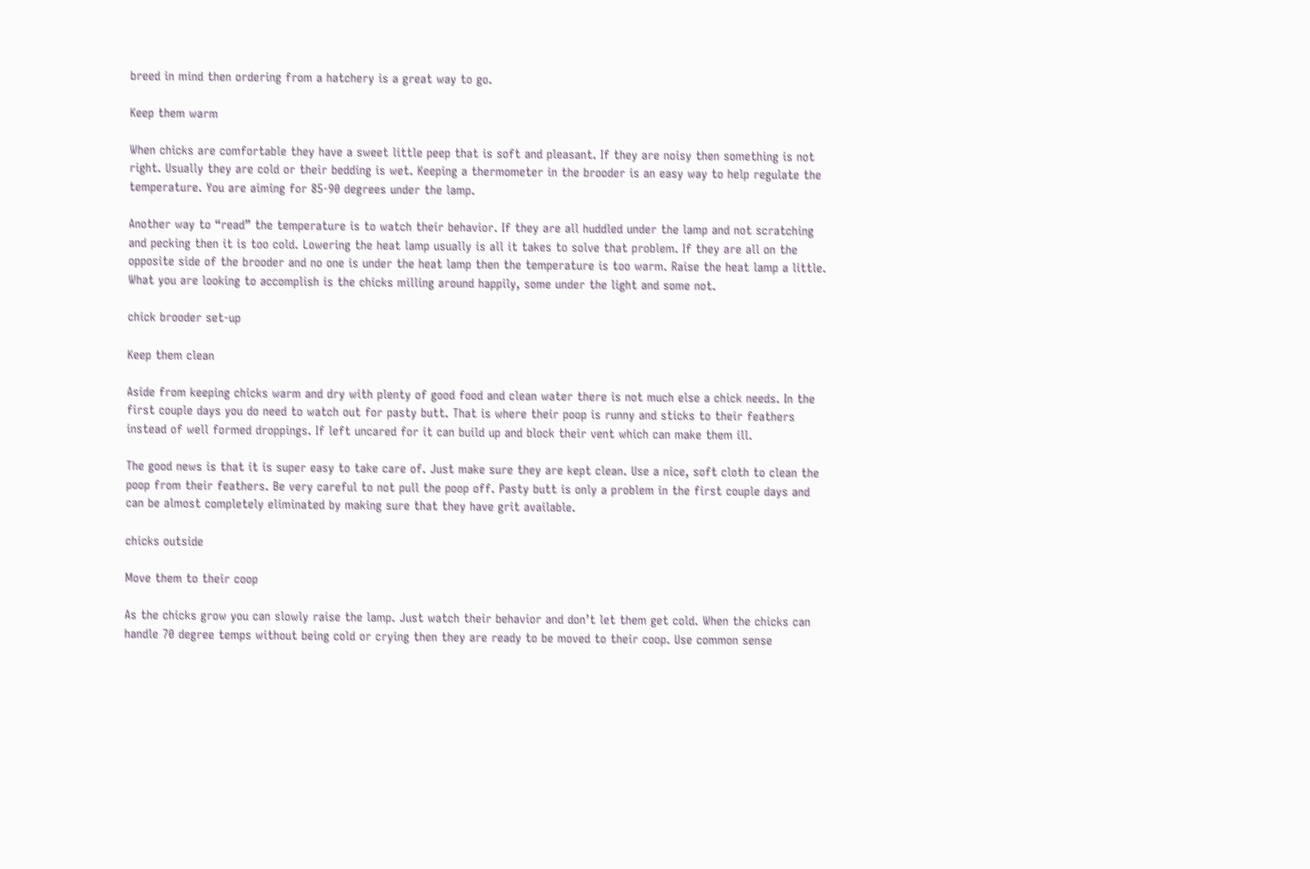breed in mind then ordering from a hatchery is a great way to go.

Keep them warm

When chicks are comfortable they have a sweet little peep that is soft and pleasant. If they are noisy then something is not right. Usually they are cold or their bedding is wet. Keeping a thermometer in the brooder is an easy way to help regulate the temperature. You are aiming for 85-90 degrees under the lamp.

Another way to “read” the temperature is to watch their behavior. If they are all huddled under the lamp and not scratching and pecking then it is too cold. Lowering the heat lamp usually is all it takes to solve that problem. If they are all on the opposite side of the brooder and no one is under the heat lamp then the temperature is too warm. Raise the heat lamp a little. What you are looking to accomplish is the chicks milling around happily, some under the light and some not.

chick brooder set-up

Keep them clean

Aside from keeping chicks warm and dry with plenty of good food and clean water there is not much else a chick needs. In the first couple days you do need to watch out for pasty butt. That is where their poop is runny and sticks to their feathers instead of well formed droppings. If left uncared for it can build up and block their vent which can make them ill.

The good news is that it is super easy to take care of. Just make sure they are kept clean. Use a nice, soft cloth to clean the poop from their feathers. Be very careful to not pull the poop off. Pasty butt is only a problem in the first couple days and can be almost completely eliminated by making sure that they have grit available.

chicks outside

Move them to their coop

As the chicks grow you can slowly raise the lamp. Just watch their behavior and don’t let them get cold. When the chicks can handle 70 degree temps without being cold or crying then they are ready to be moved to their coop. Use common sense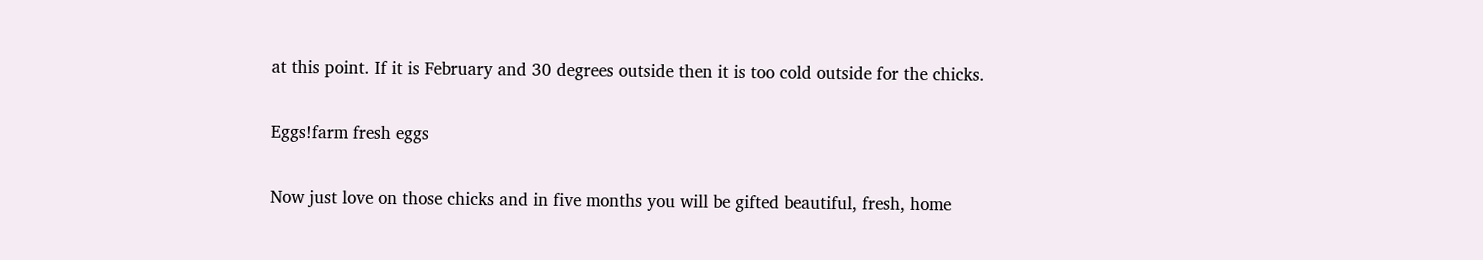at this point. If it is February and 30 degrees outside then it is too cold outside for the chicks.

Eggs!farm fresh eggs

Now just love on those chicks and in five months you will be gifted beautiful, fresh, home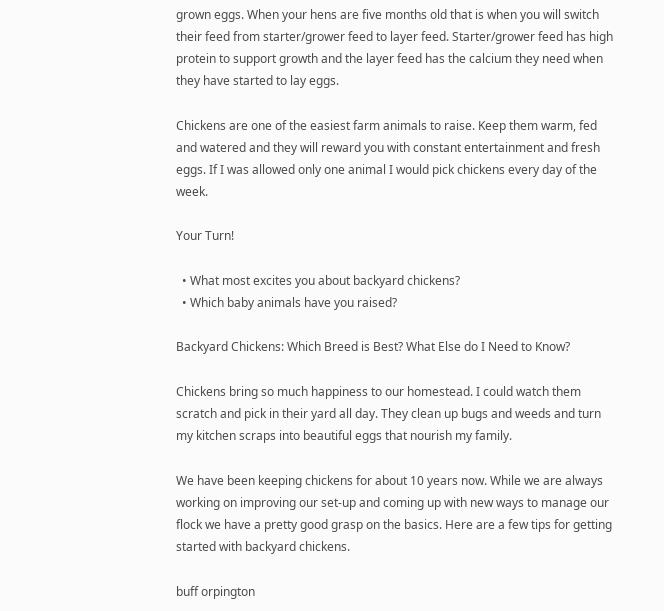grown eggs. When your hens are five months old that is when you will switch their feed from starter/grower feed to layer feed. Starter/grower feed has high protein to support growth and the layer feed has the calcium they need when they have started to lay eggs.

Chickens are one of the easiest farm animals to raise. Keep them warm, fed and watered and they will reward you with constant entertainment and fresh eggs. If I was allowed only one animal I would pick chickens every day of the week.

Your Turn!

  • What most excites you about backyard chickens?
  • Which baby animals have you raised?

Backyard Chickens: Which Breed is Best? What Else do I Need to Know?

Chickens bring so much happiness to our homestead. I could watch them scratch and pick in their yard all day. They clean up bugs and weeds and turn my kitchen scraps into beautiful eggs that nourish my family.

We have been keeping chickens for about 10 years now. While we are always working on improving our set-up and coming up with new ways to manage our flock we have a pretty good grasp on the basics. Here are a few tips for getting started with backyard chickens.

buff orpington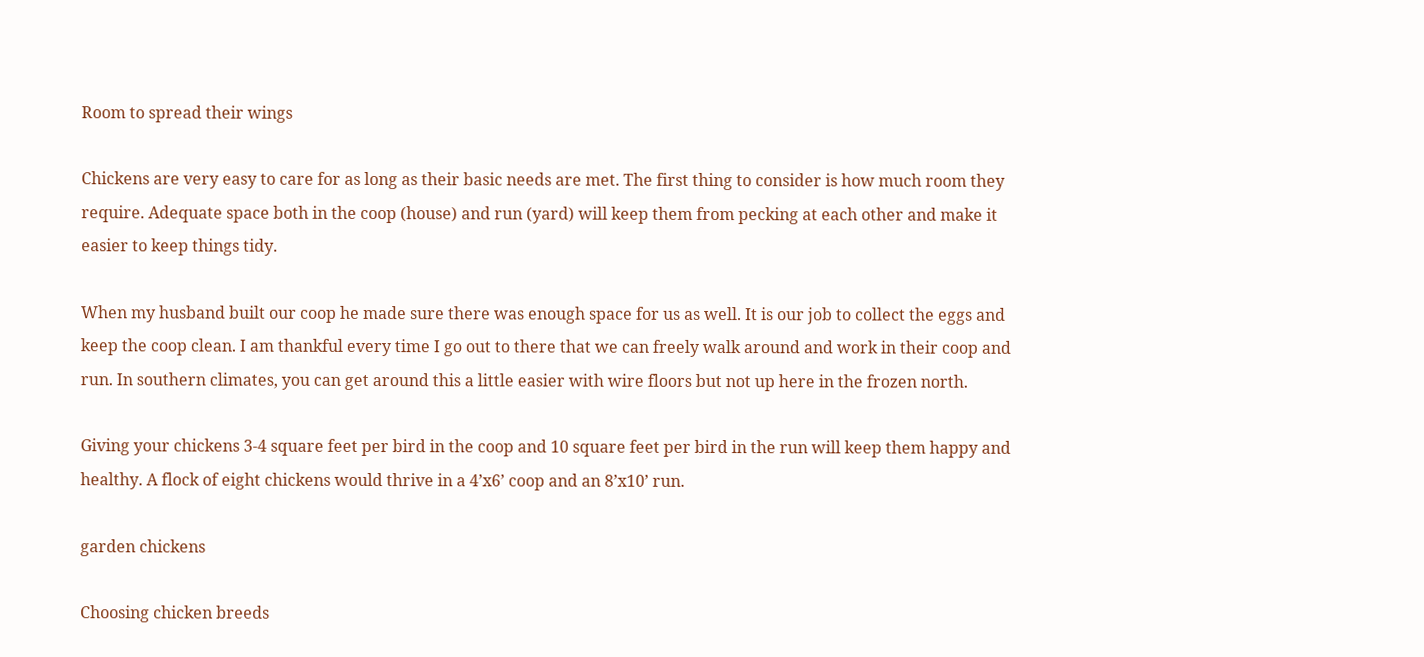Room to spread their wings

Chickens are very easy to care for as long as their basic needs are met. The first thing to consider is how much room they require. Adequate space both in the coop (house) and run (yard) will keep them from pecking at each other and make it easier to keep things tidy.

When my husband built our coop he made sure there was enough space for us as well. It is our job to collect the eggs and keep the coop clean. I am thankful every time I go out to there that we can freely walk around and work in their coop and run. In southern climates, you can get around this a little easier with wire floors but not up here in the frozen north.

Giving your chickens 3-4 square feet per bird in the coop and 10 square feet per bird in the run will keep them happy and healthy. A flock of eight chickens would thrive in a 4’x6’ coop and an 8’x10’ run.

garden chickens

Choosing chicken breeds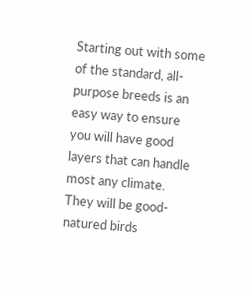Starting out with some of the standard, all-purpose breeds is an easy way to ensure you will have good layers that can handle most any climate. They will be good-natured birds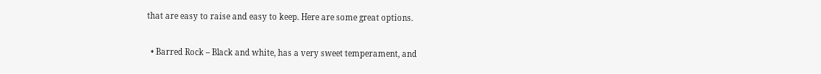that are easy to raise and easy to keep. Here are some great options.

  • Barred Rock – Black and white, has a very sweet temperament, and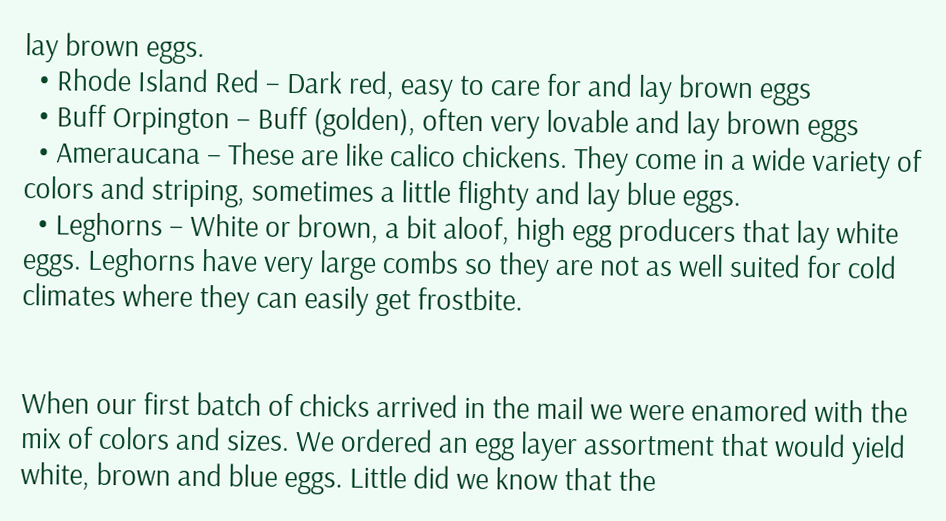lay brown eggs.
  • Rhode Island Red – Dark red, easy to care for and lay brown eggs
  • Buff Orpington – Buff (golden), often very lovable and lay brown eggs
  • Ameraucana – These are like calico chickens. They come in a wide variety of colors and striping, sometimes a little flighty and lay blue eggs.
  • Leghorns – White or brown, a bit aloof, high egg producers that lay white eggs. Leghorns have very large combs so they are not as well suited for cold climates where they can easily get frostbite.


When our first batch of chicks arrived in the mail we were enamored with the mix of colors and sizes. We ordered an egg layer assortment that would yield white, brown and blue eggs. Little did we know that the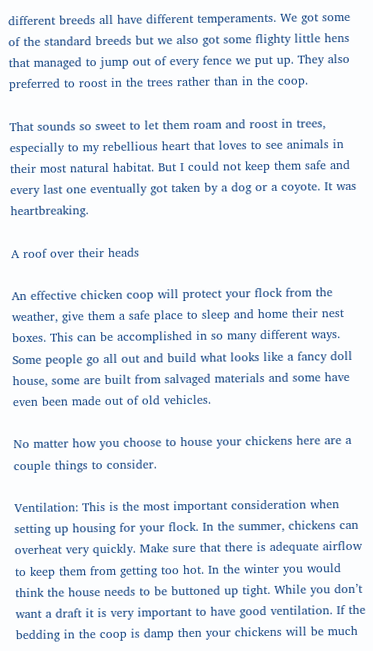different breeds all have different temperaments. We got some of the standard breeds but we also got some flighty little hens that managed to jump out of every fence we put up. They also preferred to roost in the trees rather than in the coop.

That sounds so sweet to let them roam and roost in trees, especially to my rebellious heart that loves to see animals in their most natural habitat. But I could not keep them safe and every last one eventually got taken by a dog or a coyote. It was heartbreaking.

A roof over their heads

An effective chicken coop will protect your flock from the weather, give them a safe place to sleep and home their nest boxes. This can be accomplished in so many different ways. Some people go all out and build what looks like a fancy doll house, some are built from salvaged materials and some have even been made out of old vehicles.

No matter how you choose to house your chickens here are a couple things to consider.

Ventilation: This is the most important consideration when setting up housing for your flock. In the summer, chickens can overheat very quickly. Make sure that there is adequate airflow to keep them from getting too hot. In the winter you would think the house needs to be buttoned up tight. While you don’t want a draft it is very important to have good ventilation. If the bedding in the coop is damp then your chickens will be much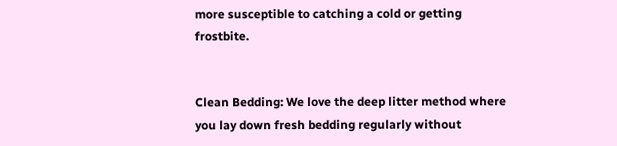more susceptible to catching a cold or getting frostbite.


Clean Bedding: We love the deep litter method where you lay down fresh bedding regularly without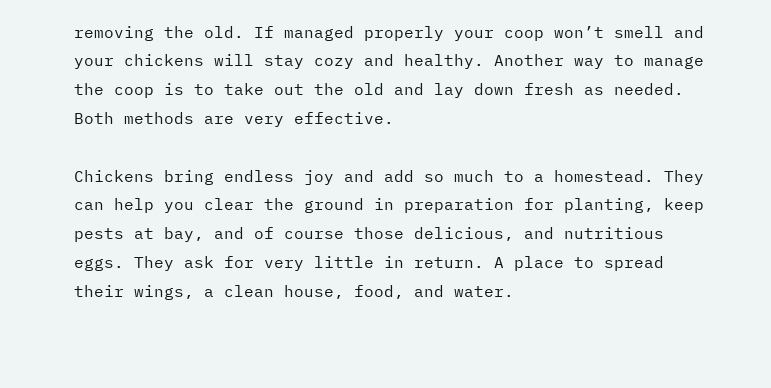removing the old. If managed properly your coop won’t smell and your chickens will stay cozy and healthy. Another way to manage the coop is to take out the old and lay down fresh as needed. Both methods are very effective.

Chickens bring endless joy and add so much to a homestead. They can help you clear the ground in preparation for planting, keep pests at bay, and of course those delicious, and nutritious eggs. They ask for very little in return. A place to spread their wings, a clean house, food, and water.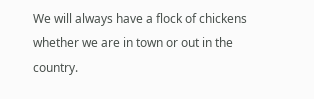We will always have a flock of chickens whether we are in town or out in the country.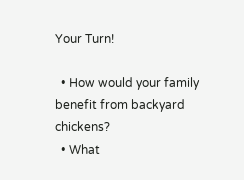Your Turn!

  • How would your family benefit from backyard chickens?
  • What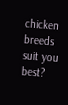chicken breeds suit you best?